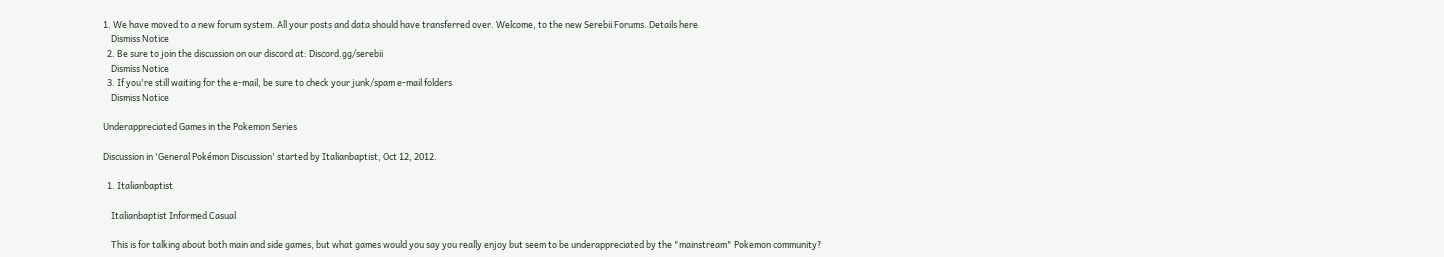1. We have moved to a new forum system. All your posts and data should have transferred over. Welcome, to the new Serebii Forums. Details here
    Dismiss Notice
  2. Be sure to join the discussion on our discord at: Discord.gg/serebii
    Dismiss Notice
  3. If you're still waiting for the e-mail, be sure to check your junk/spam e-mail folders
    Dismiss Notice

Underappreciated Games in the Pokemon Series

Discussion in 'General Pokémon Discussion' started by Italianbaptist, Oct 12, 2012.

  1. Italianbaptist

    Italianbaptist Informed Casual

    This is for talking about both main and side games, but what games would you say you really enjoy but seem to be underappreciated by the "mainstream" Pokemon community?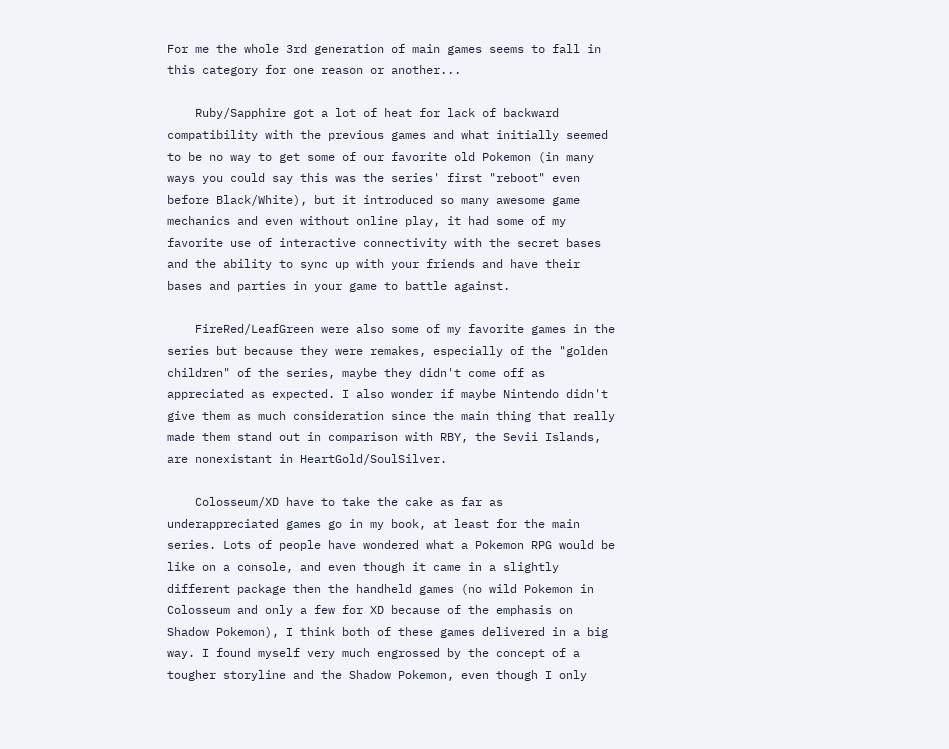For me the whole 3rd generation of main games seems to fall in this category for one reason or another...

    Ruby/Sapphire got a lot of heat for lack of backward compatibility with the previous games and what initially seemed to be no way to get some of our favorite old Pokemon (in many ways you could say this was the series' first "reboot" even before Black/White), but it introduced so many awesome game mechanics and even without online play, it had some of my favorite use of interactive connectivity with the secret bases and the ability to sync up with your friends and have their bases and parties in your game to battle against.

    FireRed/LeafGreen were also some of my favorite games in the series but because they were remakes, especially of the "golden children" of the series, maybe they didn't come off as appreciated as expected. I also wonder if maybe Nintendo didn't give them as much consideration since the main thing that really made them stand out in comparison with RBY, the Sevii Islands, are nonexistant in HeartGold/SoulSilver.

    Colosseum/XD have to take the cake as far as underappreciated games go in my book, at least for the main series. Lots of people have wondered what a Pokemon RPG would be like on a console, and even though it came in a slightly different package then the handheld games (no wild Pokemon in Colosseum and only a few for XD because of the emphasis on Shadow Pokemon), I think both of these games delivered in a big way. I found myself very much engrossed by the concept of a tougher storyline and the Shadow Pokemon, even though I only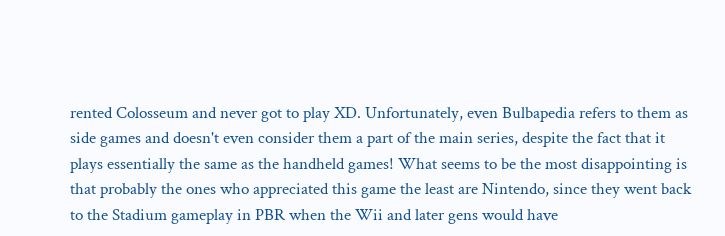rented Colosseum and never got to play XD. Unfortunately, even Bulbapedia refers to them as side games and doesn't even consider them a part of the main series, despite the fact that it plays essentially the same as the handheld games! What seems to be the most disappointing is that probably the ones who appreciated this game the least are Nintendo, since they went back to the Stadium gameplay in PBR when the Wii and later gens would have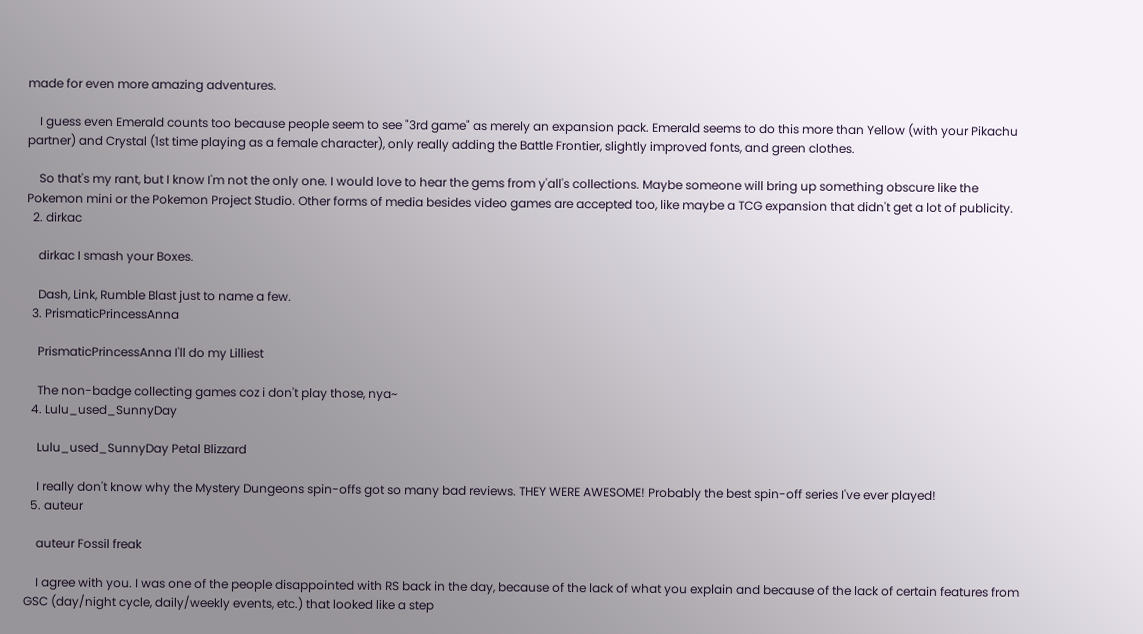made for even more amazing adventures.

    I guess even Emerald counts too because people seem to see "3rd game" as merely an expansion pack. Emerald seems to do this more than Yellow (with your Pikachu partner) and Crystal (1st time playing as a female character), only really adding the Battle Frontier, slightly improved fonts, and green clothes.

    So that's my rant, but I know I'm not the only one. I would love to hear the gems from y'all's collections. Maybe someone will bring up something obscure like the Pokemon mini or the Pokemon Project Studio. Other forms of media besides video games are accepted too, like maybe a TCG expansion that didn't get a lot of publicity.
  2. dirkac

    dirkac I smash your Boxes.

    Dash, Link, Rumble Blast just to name a few.
  3. PrismaticPrincessAnna

    PrismaticPrincessAnna I'll do my Lilliest

    The non-badge collecting games coz i don't play those, nya~
  4. Lulu_used_SunnyDay

    Lulu_used_SunnyDay Petal Blizzard

    I really don't know why the Mystery Dungeons spin-offs got so many bad reviews. THEY WERE AWESOME! Probably the best spin-off series I've ever played!
  5. auteur

    auteur Fossil freak

    I agree with you. I was one of the people disappointed with RS back in the day, because of the lack of what you explain and because of the lack of certain features from GSC (day/night cycle, daily/weekly events, etc.) that looked like a step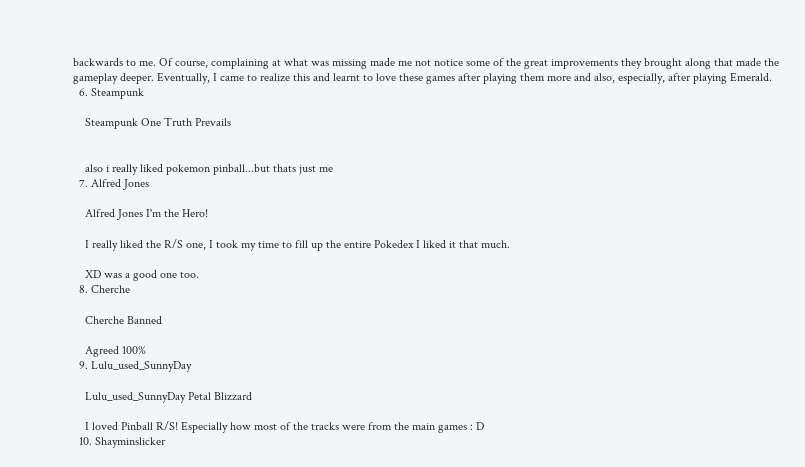backwards to me. Of course, complaining at what was missing made me not notice some of the great improvements they brought along that made the gameplay deeper. Eventually, I came to realize this and learnt to love these games after playing them more and also, especially, after playing Emerald.
  6. Steampunk

    Steampunk One Truth Prevails


    also i really liked pokemon pinball...but thats just me
  7. Alfred Jones

    Alfred Jones I'm the Hero!

    I really liked the R/S one, I took my time to fill up the entire Pokedex I liked it that much.

    XD was a good one too.
  8. Cherche

    Cherche Banned

    Agreed 100%
  9. Lulu_used_SunnyDay

    Lulu_used_SunnyDay Petal Blizzard

    I loved Pinball R/S! Especially how most of the tracks were from the main games : D
  10. Shayminslicker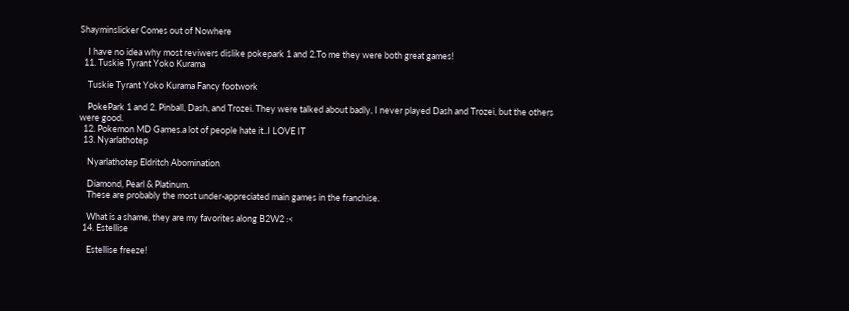Shayminslicker Comes out of Nowhere

    I have no idea why most reviwers dislike pokepark 1 and 2.To me they were both great games!
  11. Tuskie Tyrant Yoko Kurama

    Tuskie Tyrant Yoko Kurama Fancy footwork

    PokePark 1 and 2. Pinball, Dash, and Trozei. They were talked about badly, I never played Dash and Trozei, but the others were good.
  12. Pokemon MD Games.a lot of people hate it..I LOVE IT
  13. Nyarlathotep

    Nyarlathotep Eldritch Abomination

    Diamond, Pearl & Platinum.
    These are probably the most under-appreciated main games in the franchise.

    What is a shame, they are my favorites along B2W2 :<
  14. Estellise

    Estellise freeze!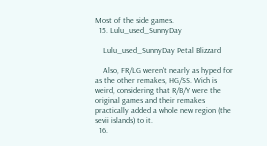Most of the side games.
  15. Lulu_used_SunnyDay

    Lulu_used_SunnyDay Petal Blizzard

    Also, FR/LG weren't nearly as hyped for as the other remakes, HG/SS. Wich is weird, considering that R/B/Y were the original games and their remakes practically added a whole new region (the sevii islands) to it.
  16.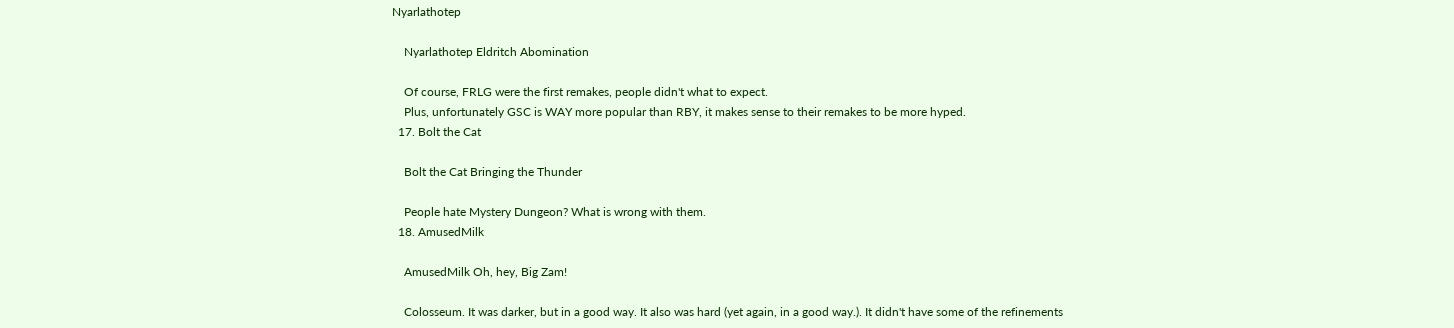Nyarlathotep

    Nyarlathotep Eldritch Abomination

    Of course, FRLG were the first remakes, people didn't what to expect.
    Plus, unfortunately GSC is WAY more popular than RBY, it makes sense to their remakes to be more hyped.
  17. Bolt the Cat

    Bolt the Cat Bringing the Thunder

    People hate Mystery Dungeon? What is wrong with them.
  18. AmusedMilk

    AmusedMilk Oh, hey, Big Zam!

    Colosseum. It was darker, but in a good way. It also was hard (yet again, in a good way.). It didn't have some of the refinements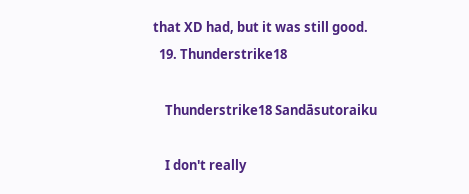that XD had, but it was still good.
  19. Thunderstrike18

    Thunderstrike18 Sandāsutoraiku

    I don't really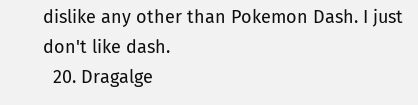dislike any other than Pokemon Dash. I just don't like dash.
  20. Dragalge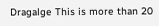Dragalge This is more than 20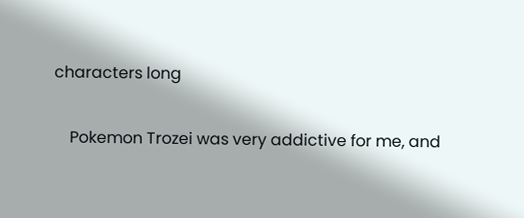characters long

    Pokemon Trozei was very addictive for me, and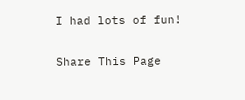I had lots of fun!

Share This Page